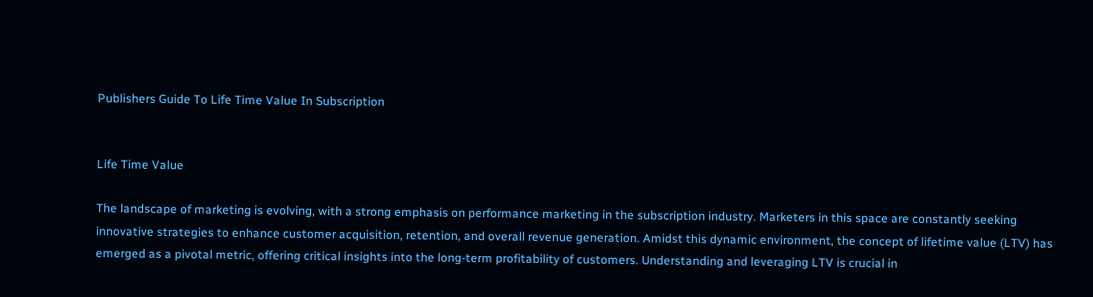Publishers Guide To Life Time Value In Subscription


Life Time Value

The landscape of marketing is evolving, with a strong emphasis on performance marketing in the subscription industry. Marketers in this space are constantly seeking innovative strategies to enhance customer acquisition, retention, and overall revenue generation. Amidst this dynamic environment, the concept of lifetime value (LTV) has emerged as a pivotal metric, offering critical insights into the long-term profitability of customers. Understanding and leveraging LTV is crucial in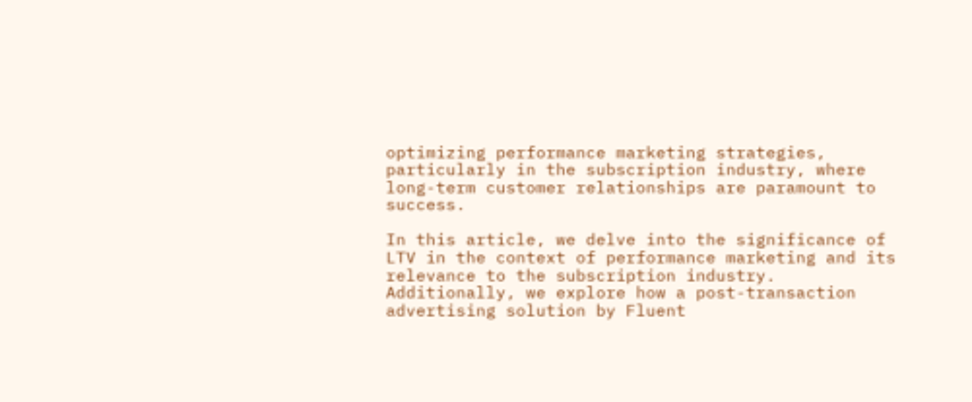optimizing performance marketing strategies, particularly in the subscription industry, where long-term customer relationships are paramount to success.

In this article, we delve into the significance of LTV in the context of performance marketing and its relevance to the subscription industry. Additionally, we explore how a post-transaction advertising solution by Fluent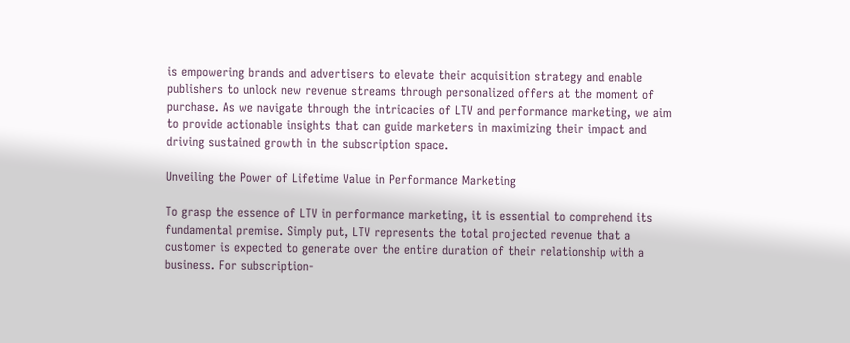is empowering brands and advertisers to elevate their acquisition strategy and enable publishers to unlock new revenue streams through personalized offers at the moment of purchase. As we navigate through the intricacies of LTV and performance marketing, we aim to provide actionable insights that can guide marketers in maximizing their impact and driving sustained growth in the subscription space.

Unveiling the Power of Lifetime Value in Performance Marketing

To grasp the essence of LTV in performance marketing, it is essential to comprehend its fundamental premise. Simply put, LTV represents the total projected revenue that a customer is expected to generate over the entire duration of their relationship with a business. For subscription-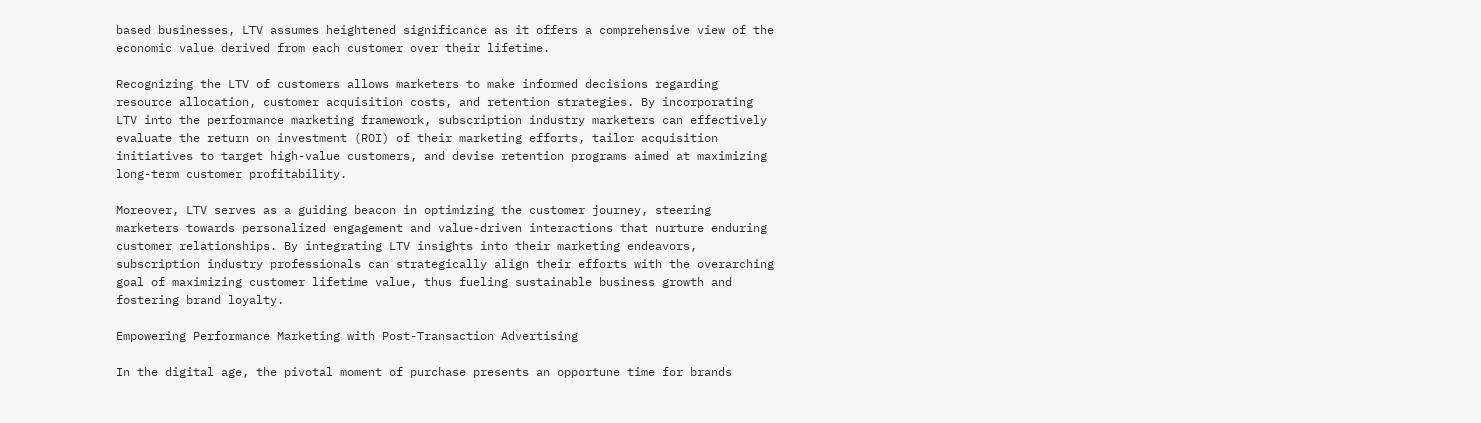based businesses, LTV assumes heightened significance as it offers a comprehensive view of the economic value derived from each customer over their lifetime.

Recognizing the LTV of customers allows marketers to make informed decisions regarding resource allocation, customer acquisition costs, and retention strategies. By incorporating LTV into the performance marketing framework, subscription industry marketers can effectively evaluate the return on investment (ROI) of their marketing efforts, tailor acquisition initiatives to target high-value customers, and devise retention programs aimed at maximizing long-term customer profitability.

Moreover, LTV serves as a guiding beacon in optimizing the customer journey, steering marketers towards personalized engagement and value-driven interactions that nurture enduring customer relationships. By integrating LTV insights into their marketing endeavors, subscription industry professionals can strategically align their efforts with the overarching goal of maximizing customer lifetime value, thus fueling sustainable business growth and fostering brand loyalty.

Empowering Performance Marketing with Post-Transaction Advertising

In the digital age, the pivotal moment of purchase presents an opportune time for brands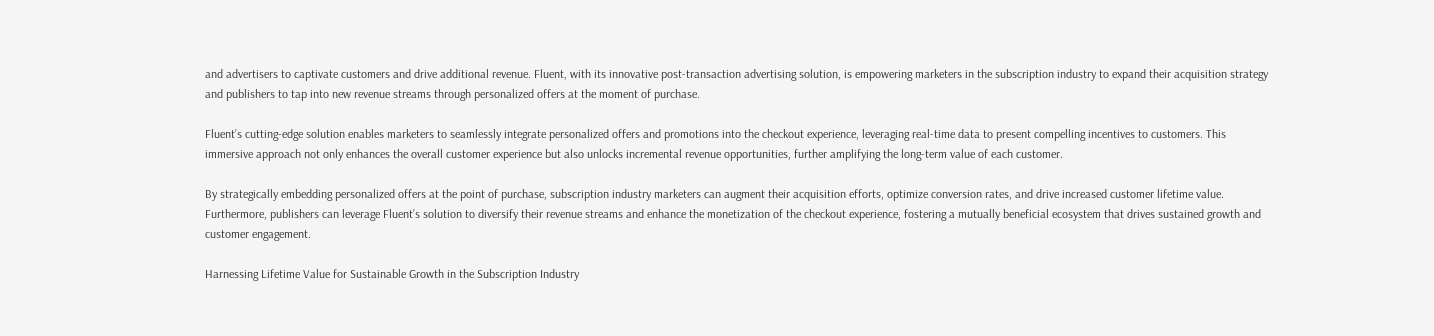and advertisers to captivate customers and drive additional revenue. Fluent, with its innovative post-transaction advertising solution, is empowering marketers in the subscription industry to expand their acquisition strategy and publishers to tap into new revenue streams through personalized offers at the moment of purchase.

Fluent’s cutting-edge solution enables marketers to seamlessly integrate personalized offers and promotions into the checkout experience, leveraging real-time data to present compelling incentives to customers. This immersive approach not only enhances the overall customer experience but also unlocks incremental revenue opportunities, further amplifying the long-term value of each customer.

By strategically embedding personalized offers at the point of purchase, subscription industry marketers can augment their acquisition efforts, optimize conversion rates, and drive increased customer lifetime value. Furthermore, publishers can leverage Fluent’s solution to diversify their revenue streams and enhance the monetization of the checkout experience, fostering a mutually beneficial ecosystem that drives sustained growth and customer engagement.

Harnessing Lifetime Value for Sustainable Growth in the Subscription Industry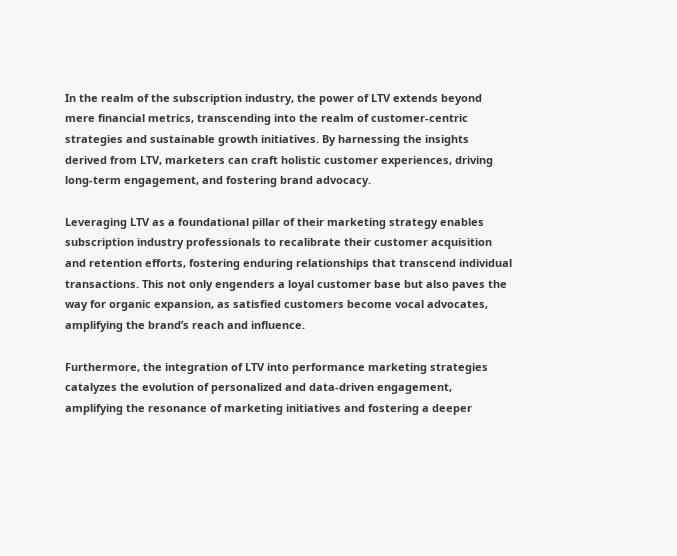In the realm of the subscription industry, the power of LTV extends beyond mere financial metrics, transcending into the realm of customer-centric strategies and sustainable growth initiatives. By harnessing the insights derived from LTV, marketers can craft holistic customer experiences, driving long-term engagement, and fostering brand advocacy.

Leveraging LTV as a foundational pillar of their marketing strategy enables subscription industry professionals to recalibrate their customer acquisition and retention efforts, fostering enduring relationships that transcend individual transactions. This not only engenders a loyal customer base but also paves the way for organic expansion, as satisfied customers become vocal advocates, amplifying the brand’s reach and influence.

Furthermore, the integration of LTV into performance marketing strategies catalyzes the evolution of personalized and data-driven engagement, amplifying the resonance of marketing initiatives and fostering a deeper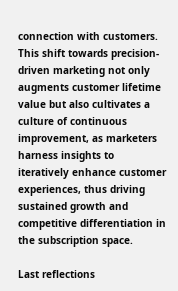connection with customers. This shift towards precision-driven marketing not only augments customer lifetime value but also cultivates a culture of continuous improvement, as marketers harness insights to iteratively enhance customer experiences, thus driving sustained growth and competitive differentiation in the subscription space.

Last reflections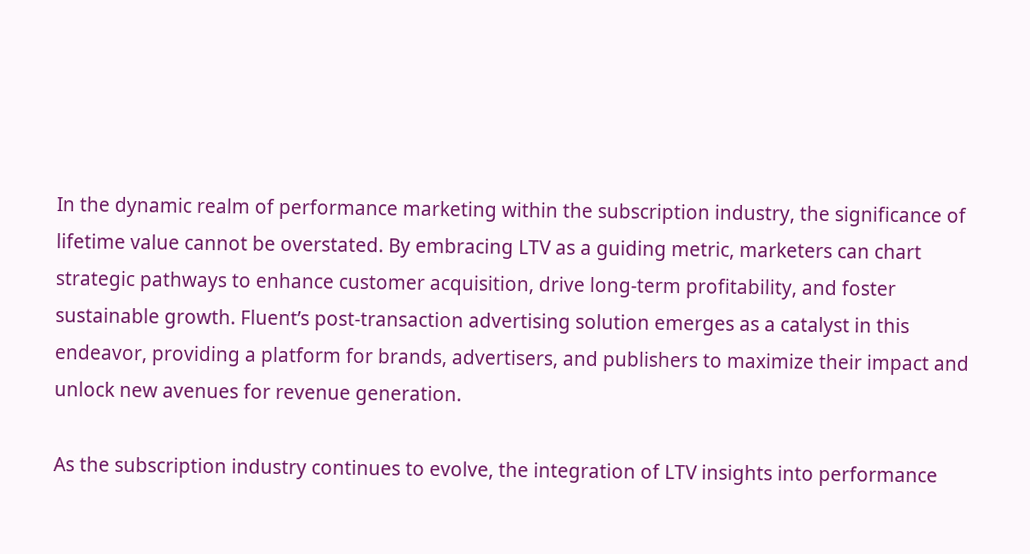In the dynamic realm of performance marketing within the subscription industry, the significance of lifetime value cannot be overstated. By embracing LTV as a guiding metric, marketers can chart strategic pathways to enhance customer acquisition, drive long-term profitability, and foster sustainable growth. Fluent’s post-transaction advertising solution emerges as a catalyst in this endeavor, providing a platform for brands, advertisers, and publishers to maximize their impact and unlock new avenues for revenue generation.

As the subscription industry continues to evolve, the integration of LTV insights into performance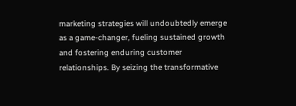marketing strategies will undoubtedly emerge as a game-changer, fueling sustained growth and fostering enduring customer relationships. By seizing the transformative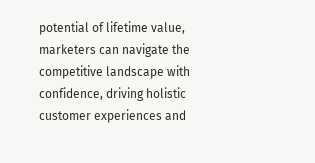potential of lifetime value, marketers can navigate the competitive landscape with confidence, driving holistic customer experiences and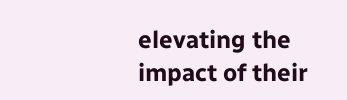elevating the impact of their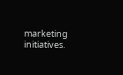marketing initiatives.